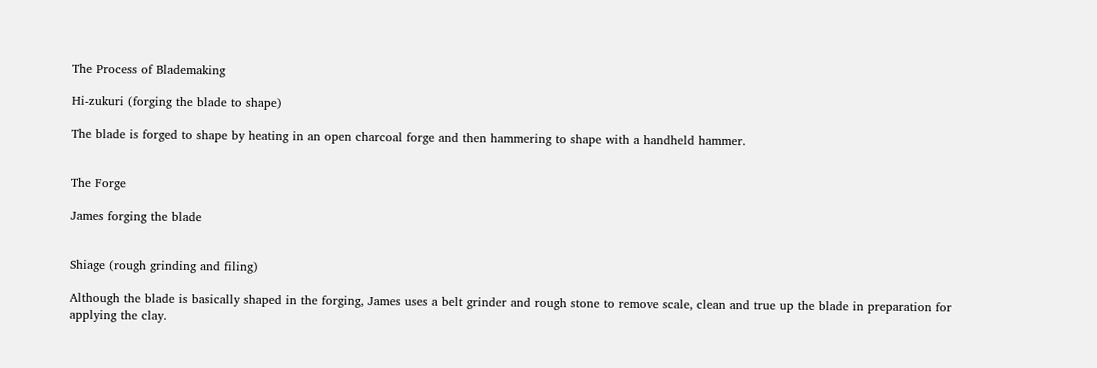The Process of Blademaking

Hi-zukuri (forging the blade to shape)

The blade is forged to shape by heating in an open charcoal forge and then hammering to shape with a handheld hammer.


The Forge

James forging the blade


Shiage (rough grinding and filing)

Although the blade is basically shaped in the forging, James uses a belt grinder and rough stone to remove scale, clean and true up the blade in preparation for applying the clay.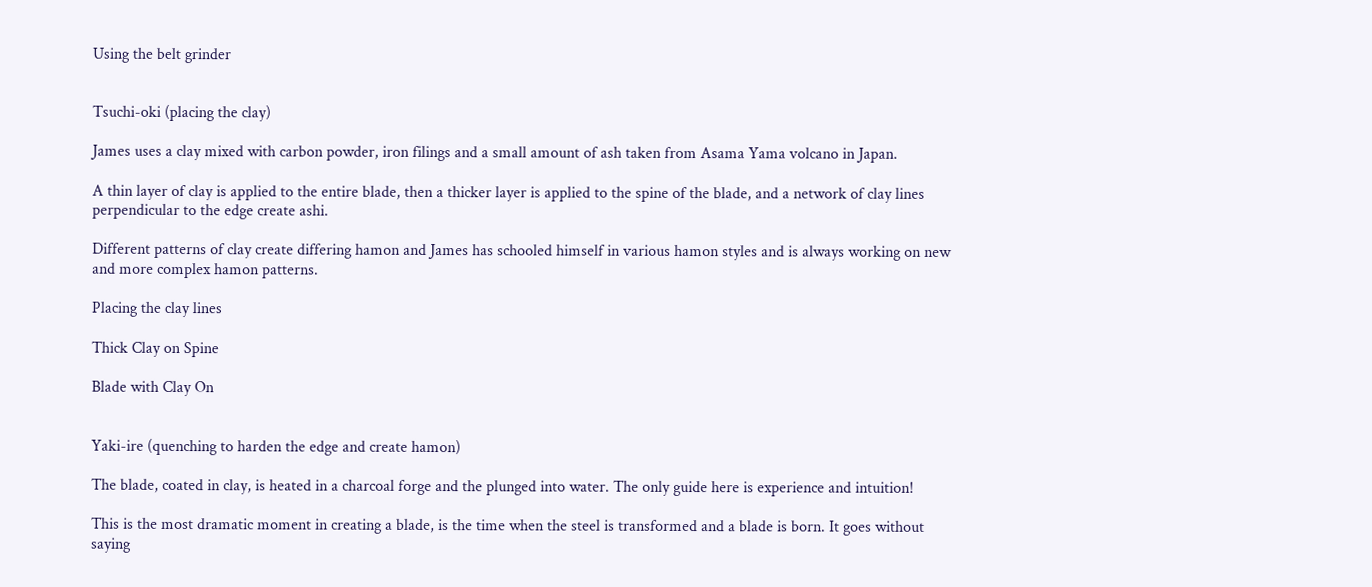Using the belt grinder


Tsuchi-oki (placing the clay)

James uses a clay mixed with carbon powder, iron filings and a small amount of ash taken from Asama Yama volcano in Japan.

A thin layer of clay is applied to the entire blade, then a thicker layer is applied to the spine of the blade, and a network of clay lines perpendicular to the edge create ashi.

Different patterns of clay create differing hamon and James has schooled himself in various hamon styles and is always working on new and more complex hamon patterns.

Placing the clay lines

Thick Clay on Spine

Blade with Clay On


Yaki-ire (quenching to harden the edge and create hamon)

The blade, coated in clay, is heated in a charcoal forge and the plunged into water. The only guide here is experience and intuition!

This is the most dramatic moment in creating a blade, is the time when the steel is transformed and a blade is born. It goes without saying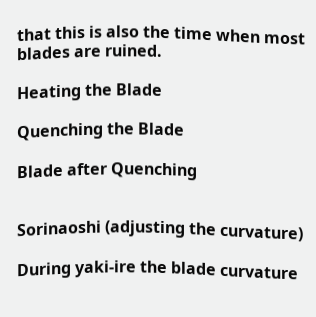that this is also the time when most blades are ruined.

Heating the Blade

Quenching the Blade

Blade after Quenching


Sorinaoshi (adjusting the curvature)

During yaki-ire the blade curvature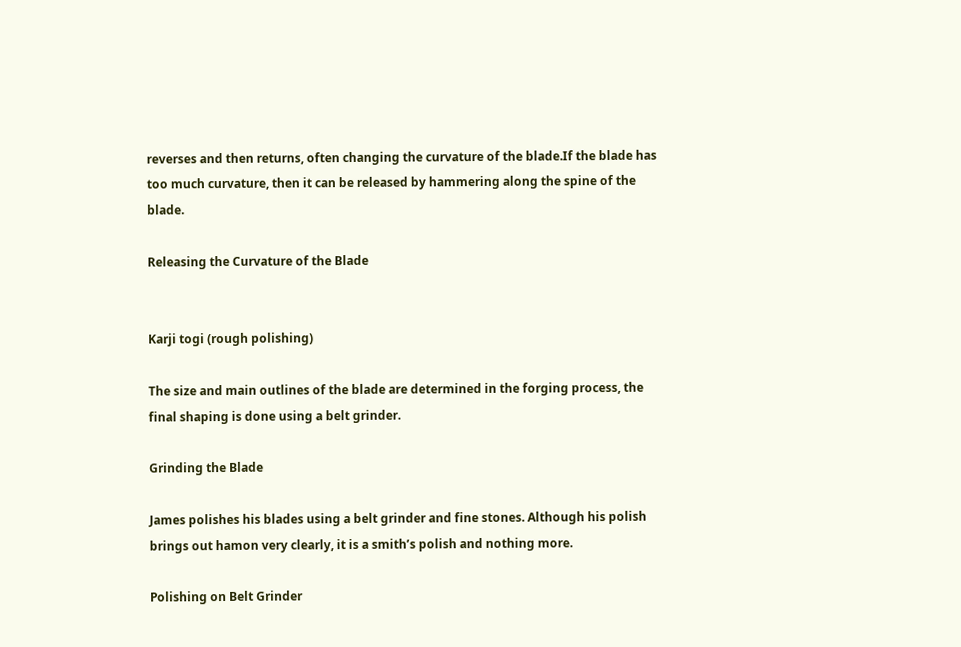reverses and then returns, often changing the curvature of the blade.If the blade has too much curvature, then it can be released by hammering along the spine of the blade.

Releasing the Curvature of the Blade


Karji togi (rough polishing)

The size and main outlines of the blade are determined in the forging process, the final shaping is done using a belt grinder.

Grinding the Blade

James polishes his blades using a belt grinder and fine stones. Although his polish brings out hamon very clearly, it is a smith’s polish and nothing more.

Polishing on Belt Grinder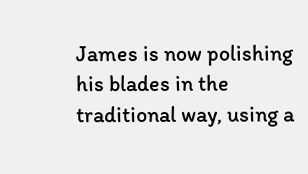James is now polishing his blades in the traditional way, using a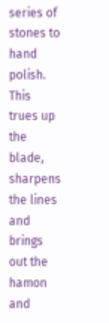series of stones to hand polish. This trues up the blade, sharpens the lines and brings out the hamon and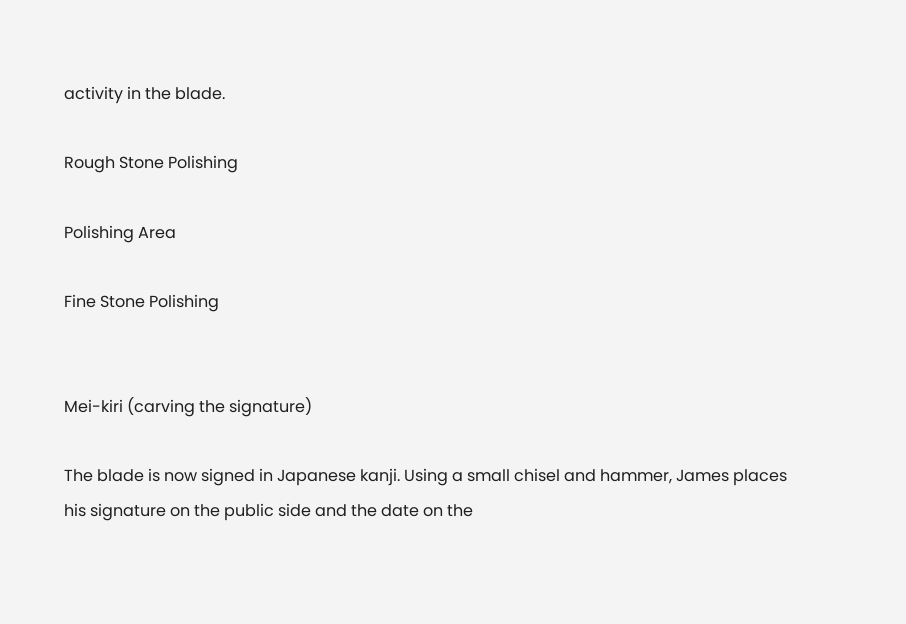activity in the blade.

Rough Stone Polishing

Polishing Area

Fine Stone Polishing


Mei-kiri (carving the signature)

The blade is now signed in Japanese kanji. Using a small chisel and hammer, James places his signature on the public side and the date on the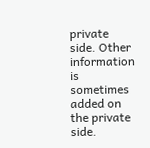private side. Other information is sometimes added on the private side.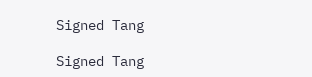Signed Tang

Signed Tang